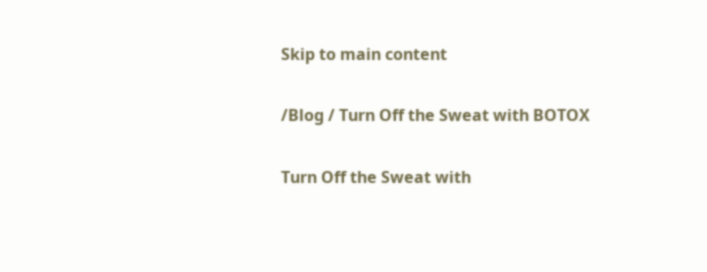Skip to main content

/Blog / Turn Off the Sweat with BOTOX

Turn Off the Sweat with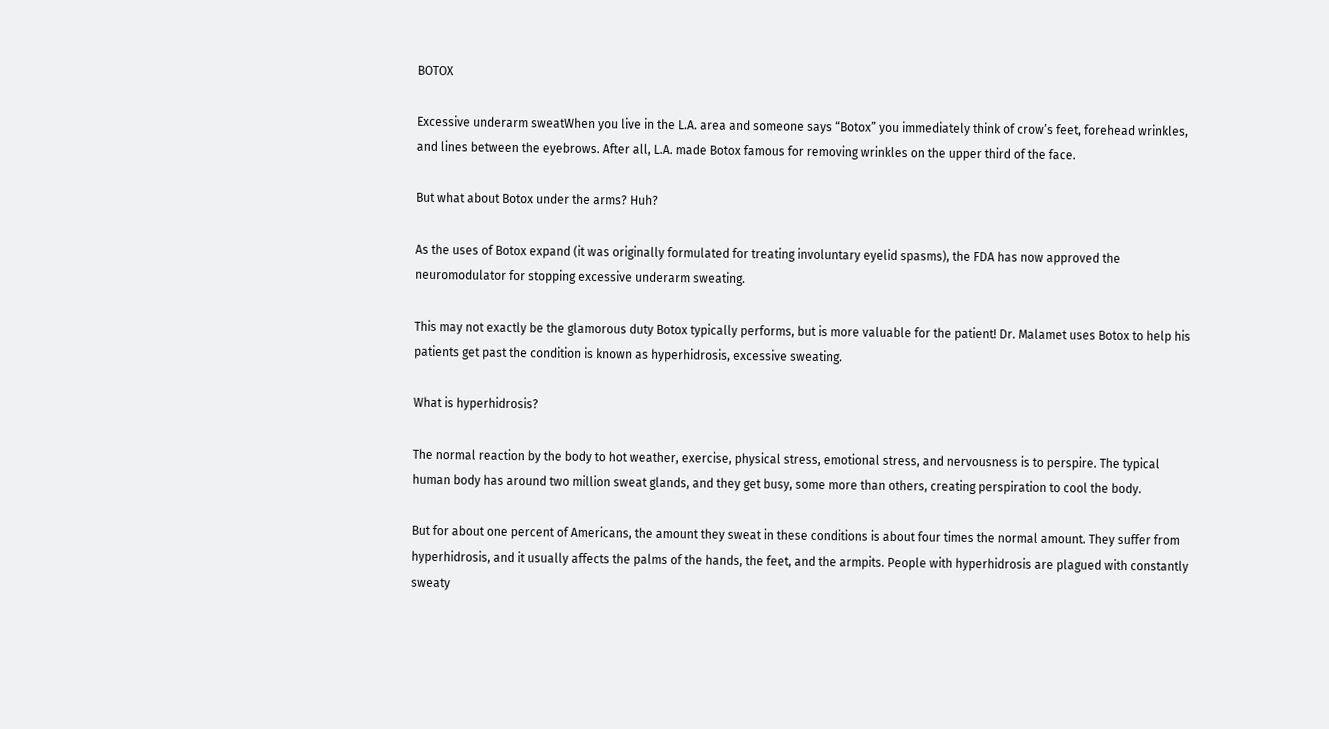BOTOX

Excessive underarm sweatWhen you live in the L.A. area and someone says “Botox” you immediately think of crow’s feet, forehead wrinkles, and lines between the eyebrows. After all, L.A. made Botox famous for removing wrinkles on the upper third of the face.

But what about Botox under the arms? Huh?

As the uses of Botox expand (it was originally formulated for treating involuntary eyelid spasms), the FDA has now approved the neuromodulator for stopping excessive underarm sweating.

This may not exactly be the glamorous duty Botox typically performs, but is more valuable for the patient! Dr. Malamet uses Botox to help his patients get past the condition is known as hyperhidrosis, excessive sweating.

What is hyperhidrosis?

The normal reaction by the body to hot weather, exercise, physical stress, emotional stress, and nervousness is to perspire. The typical human body has around two million sweat glands, and they get busy, some more than others, creating perspiration to cool the body.

But for about one percent of Americans, the amount they sweat in these conditions is about four times the normal amount. They suffer from hyperhidrosis, and it usually affects the palms of the hands, the feet, and the armpits. People with hyperhidrosis are plagued with constantly sweaty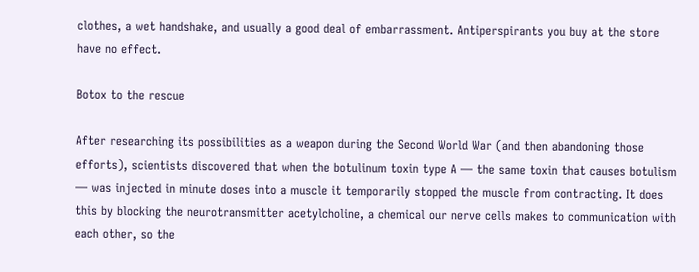clothes, a wet handshake, and usually a good deal of embarrassment. Antiperspirants you buy at the store have no effect.

Botox to the rescue

After researching its possibilities as a weapon during the Second World War (and then abandoning those efforts), scientists discovered that when the botulinum toxin type A — the same toxin that causes botulism — was injected in minute doses into a muscle it temporarily stopped the muscle from contracting. It does this by blocking the neurotransmitter acetylcholine, a chemical our nerve cells makes to communication with each other, so the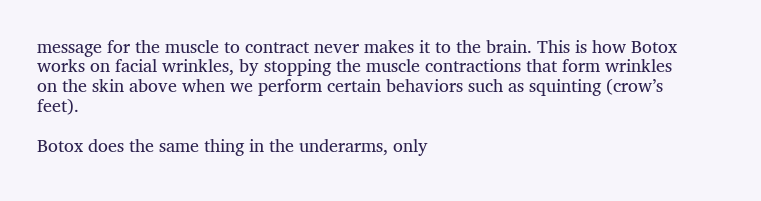message for the muscle to contract never makes it to the brain. This is how Botox works on facial wrinkles, by stopping the muscle contractions that form wrinkles on the skin above when we perform certain behaviors such as squinting (crow’s feet).

Botox does the same thing in the underarms, only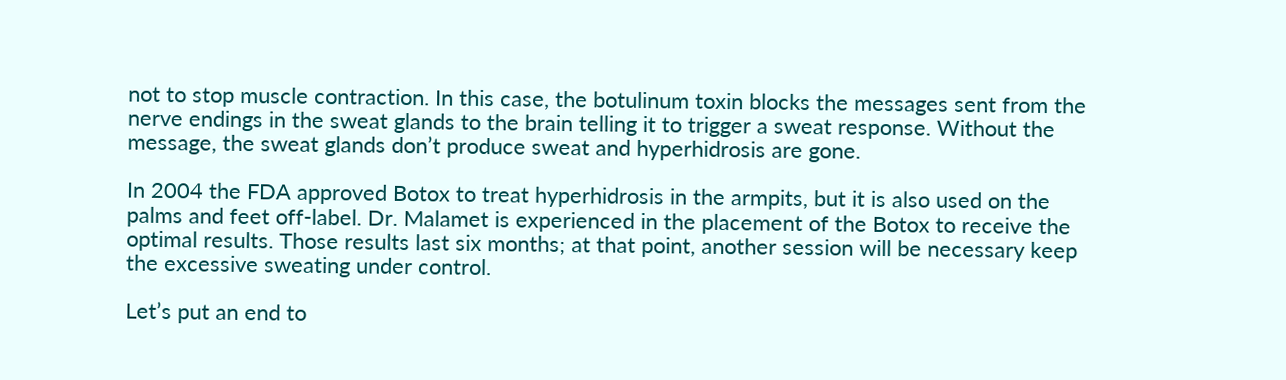not to stop muscle contraction. In this case, the botulinum toxin blocks the messages sent from the nerve endings in the sweat glands to the brain telling it to trigger a sweat response. Without the message, the sweat glands don’t produce sweat and hyperhidrosis are gone.

In 2004 the FDA approved Botox to treat hyperhidrosis in the armpits, but it is also used on the palms and feet off-label. Dr. Malamet is experienced in the placement of the Botox to receive the optimal results. Those results last six months; at that point, another session will be necessary keep the excessive sweating under control.

Let’s put an end to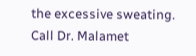the excessive sweating. Call Dr. Malamet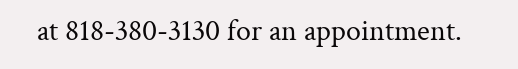at 818-380-3130 for an appointment.